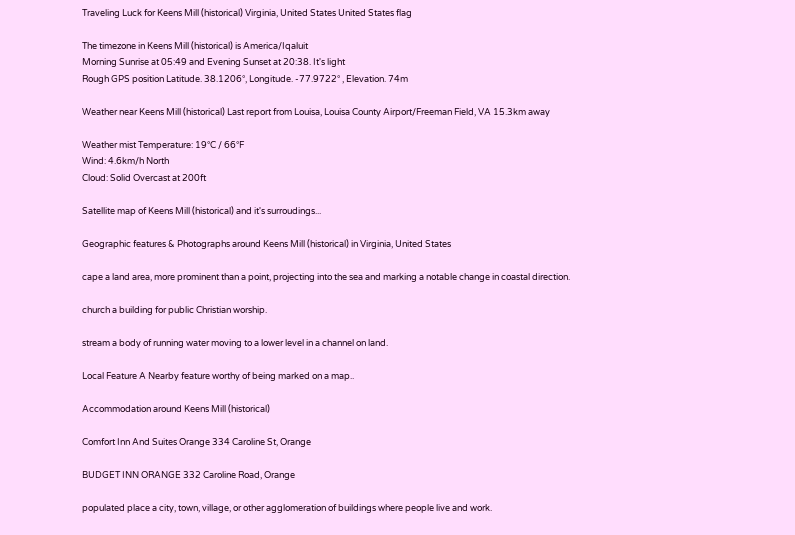Traveling Luck for Keens Mill (historical) Virginia, United States United States flag

The timezone in Keens Mill (historical) is America/Iqaluit
Morning Sunrise at 05:49 and Evening Sunset at 20:38. It's light
Rough GPS position Latitude. 38.1206°, Longitude. -77.9722° , Elevation. 74m

Weather near Keens Mill (historical) Last report from Louisa, Louisa County Airport/Freeman Field, VA 15.3km away

Weather mist Temperature: 19°C / 66°F
Wind: 4.6km/h North
Cloud: Solid Overcast at 200ft

Satellite map of Keens Mill (historical) and it's surroudings...

Geographic features & Photographs around Keens Mill (historical) in Virginia, United States

cape a land area, more prominent than a point, projecting into the sea and marking a notable change in coastal direction.

church a building for public Christian worship.

stream a body of running water moving to a lower level in a channel on land.

Local Feature A Nearby feature worthy of being marked on a map..

Accommodation around Keens Mill (historical)

Comfort Inn And Suites Orange 334 Caroline St, Orange

BUDGET INN ORANGE 332 Caroline Road, Orange

populated place a city, town, village, or other agglomeration of buildings where people live and work.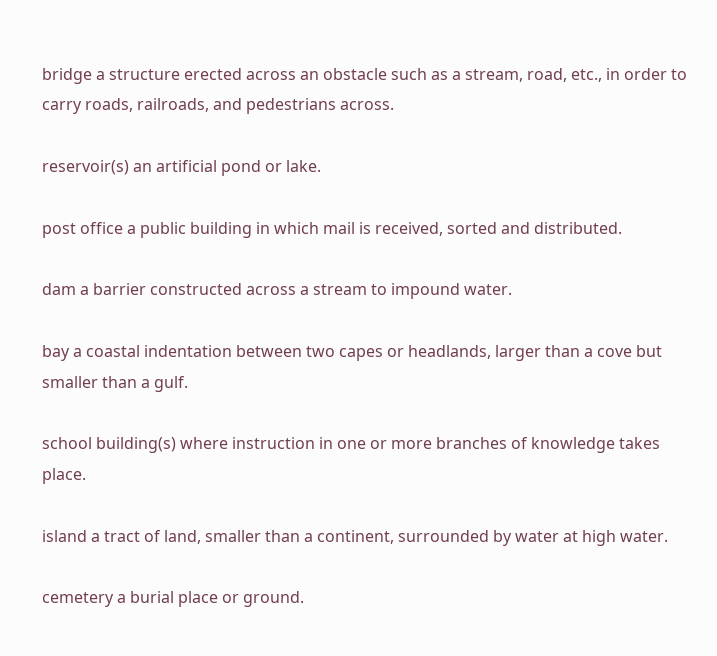bridge a structure erected across an obstacle such as a stream, road, etc., in order to carry roads, railroads, and pedestrians across.

reservoir(s) an artificial pond or lake.

post office a public building in which mail is received, sorted and distributed.

dam a barrier constructed across a stream to impound water.

bay a coastal indentation between two capes or headlands, larger than a cove but smaller than a gulf.

school building(s) where instruction in one or more branches of knowledge takes place.

island a tract of land, smaller than a continent, surrounded by water at high water.

cemetery a burial place or ground.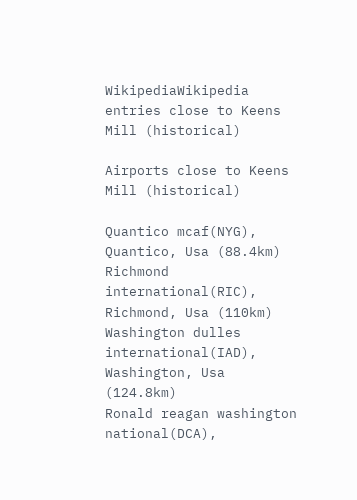WikipediaWikipedia entries close to Keens Mill (historical)

Airports close to Keens Mill (historical)

Quantico mcaf(NYG), Quantico, Usa (88.4km)
Richmond international(RIC), Richmond, Usa (110km)
Washington dulles international(IAD), Washington, Usa (124.8km)
Ronald reagan washington national(DCA),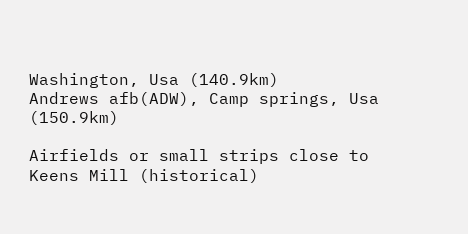Washington, Usa (140.9km)
Andrews afb(ADW), Camp springs, Usa (150.9km)

Airfields or small strips close to Keens Mill (historical)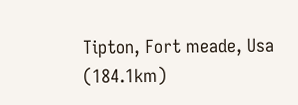Tipton, Fort meade, Usa (184.1km)